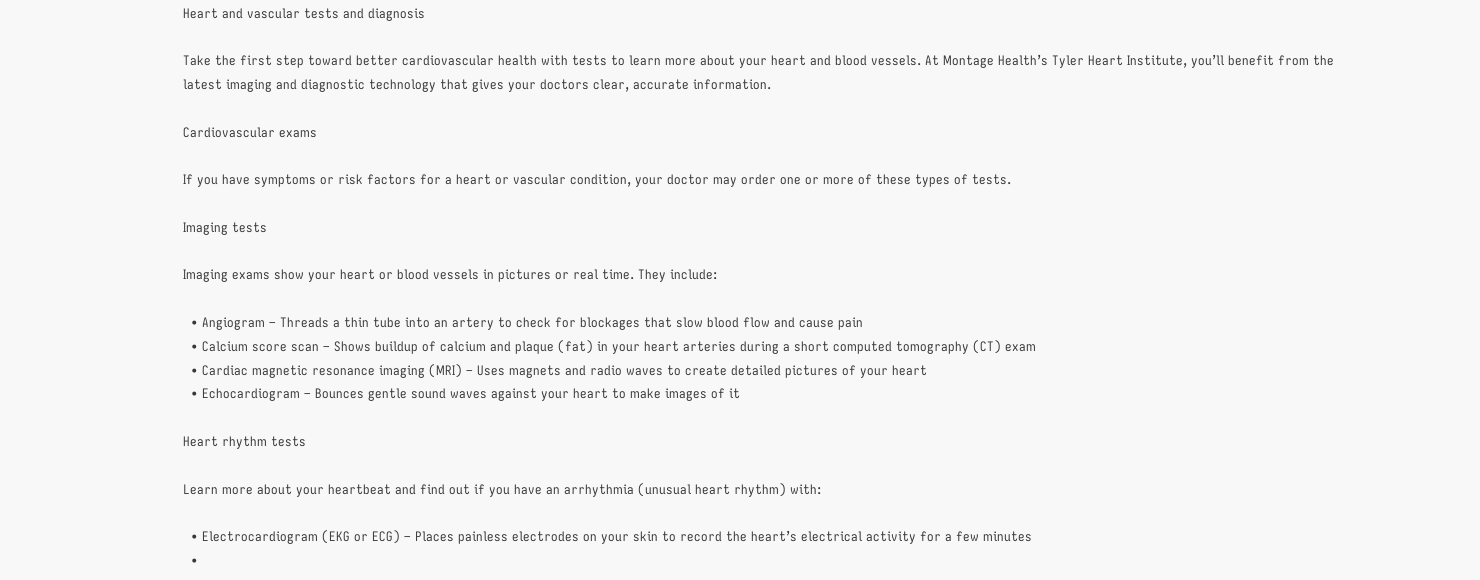Heart and vascular tests and diagnosis

Take the first step toward better cardiovascular health with tests to learn more about your heart and blood vessels. At Montage Health’s Tyler Heart Institute, you’ll benefit from the latest imaging and diagnostic technology that gives your doctors clear, accurate information.

Cardiovascular exams

If you have symptoms or risk factors for a heart or vascular condition, your doctor may order one or more of these types of tests.

Imaging tests

Imaging exams show your heart or blood vessels in pictures or real time. They include:

  • Angiogram – Threads a thin tube into an artery to check for blockages that slow blood flow and cause pain
  • Calcium score scan – Shows buildup of calcium and plaque (fat) in your heart arteries during a short computed tomography (CT) exam
  • Cardiac magnetic resonance imaging (MRI) – Uses magnets and radio waves to create detailed pictures of your heart
  • Echocardiogram – Bounces gentle sound waves against your heart to make images of it

Heart rhythm tests

Learn more about your heartbeat and find out if you have an arrhythmia (unusual heart rhythm) with:

  • Electrocardiogram (EKG or ECG) – Places painless electrodes on your skin to record the heart’s electrical activity for a few minutes
  •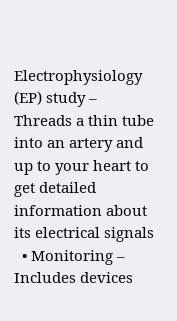Electrophysiology (EP) study – Threads a thin tube into an artery and up to your heart to get detailed information about its electrical signals
  • Monitoring – Includes devices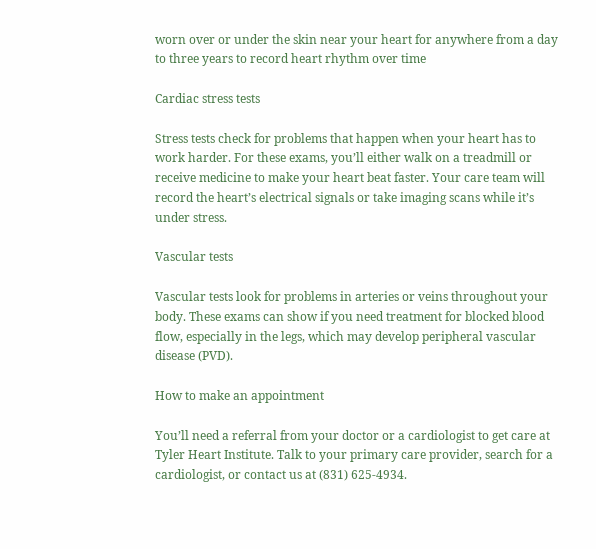worn over or under the skin near your heart for anywhere from a day to three years to record heart rhythm over time

Cardiac stress tests

Stress tests check for problems that happen when your heart has to work harder. For these exams, you’ll either walk on a treadmill or receive medicine to make your heart beat faster. Your care team will record the heart’s electrical signals or take imaging scans while it’s under stress.

Vascular tests

Vascular tests look for problems in arteries or veins throughout your body. These exams can show if you need treatment for blocked blood flow, especially in the legs, which may develop peripheral vascular disease (PVD).

How to make an appointment

You’ll need a referral from your doctor or a cardiologist to get care at Tyler Heart Institute. Talk to your primary care provider, search for a cardiologist, or contact us at (831) 625-4934.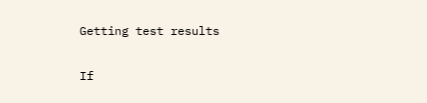Getting test results

If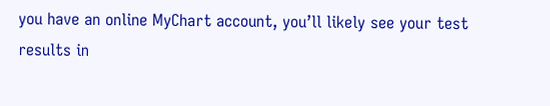you have an online MyChart account, you’ll likely see your test results in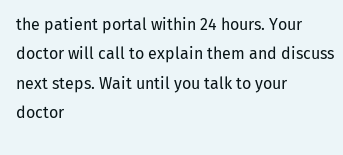the patient portal within 24 hours. Your doctor will call to explain them and discuss next steps. Wait until you talk to your doctor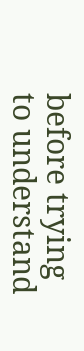before trying to understand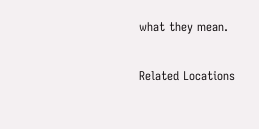what they mean.

Related Locations